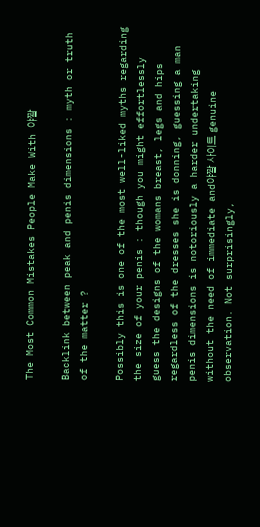The Most Common Mistakes People Make With 야짤

Backlink between peak and penis dimensions : myth or truth of the matter ?

Possibly this is one of the most well-liked myths regarding the size of your penis : though you might effortlessly guess the designs of the womans breast, legs and hips regardless of the dresses she is donning, guessing a man penis dimensions is notoriously a harder undertaking without the need of immediate and야짤 사이트 genuine observation. Not surprisingly,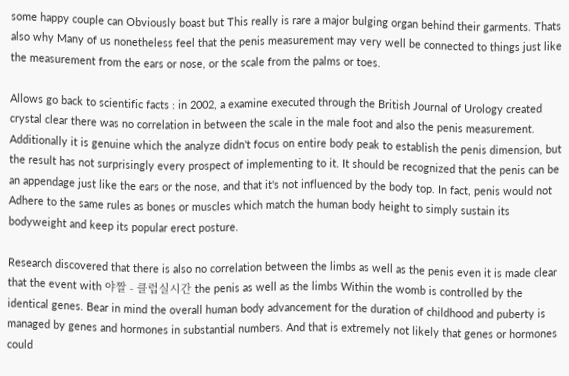some happy couple can Obviously boast but This really is rare a major bulging organ behind their garments. Thats also why Many of us nonetheless feel that the penis measurement may very well be connected to things just like the measurement from the ears or nose, or the scale from the palms or toes.

Allows go back to scientific facts : in 2002, a examine executed through the British Journal of Urology created crystal clear there was no correlation in between the scale in the male foot and also the penis measurement. Additionally it is genuine which the analyze didn't focus on entire body peak to establish the penis dimension, but the result has not surprisingly every prospect of implementing to it. It should be recognized that the penis can be an appendage just like the ears or the nose, and that it's not influenced by the body top. In fact, penis would not Adhere to the same rules as bones or muscles which match the human body height to simply sustain its bodyweight and keep its popular erect posture.

Research discovered that there is also no correlation between the limbs as well as the penis even it is made clear that the event with 야짤 - 클럽실시간 the penis as well as the limbs Within the womb is controlled by the identical genes. Bear in mind the overall human body advancement for the duration of childhood and puberty is managed by genes and hormones in substantial numbers. And that is extremely not likely that genes or hormones could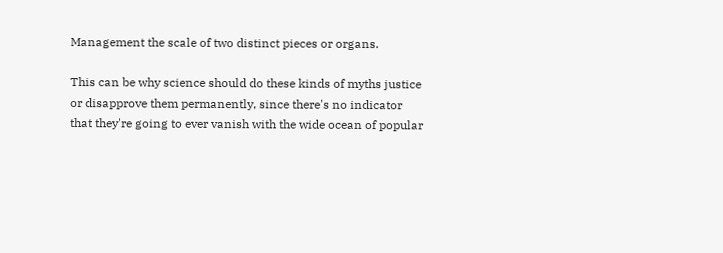Management the scale of two distinct pieces or organs.

This can be why science should do these kinds of myths justice or disapprove them permanently, since there's no indicator that they're going to ever vanish with the wide ocean of popular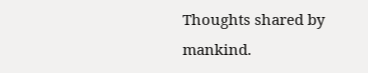Thoughts shared by mankind.